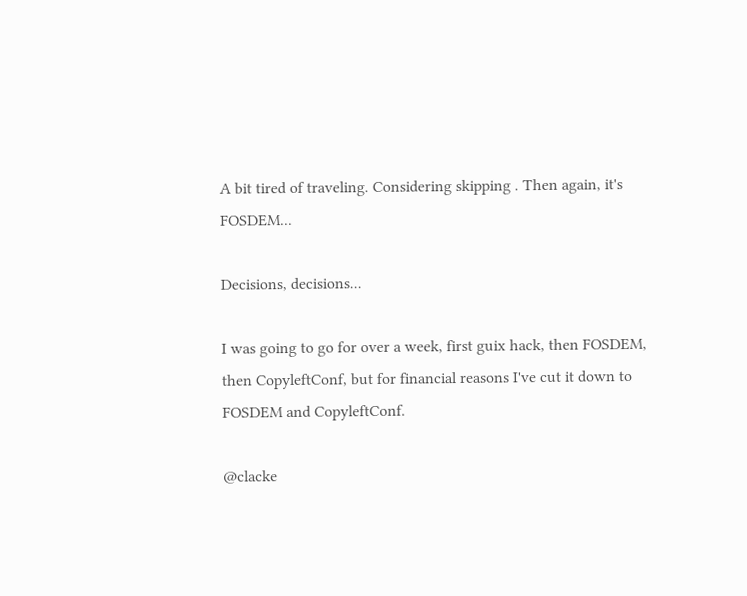A bit tired of traveling. Considering skipping . Then again, it's FOSDEM...

Decisions, decisions...

I was going to go for over a week, first guix hack, then FOSDEM, then CopyleftConf, but for financial reasons I've cut it down to FOSDEM and CopyleftConf.

@clacke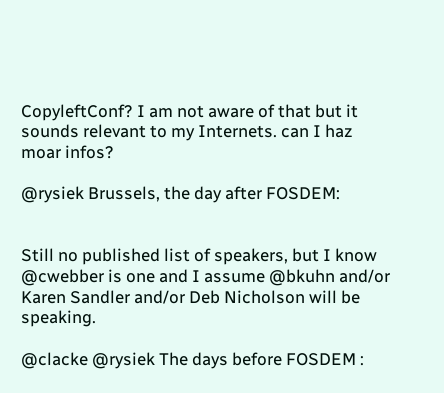CopyleftConf? I am not aware of that but it sounds relevant to my Internets. can I haz moar infos?

@rysiek Brussels, the day after FOSDEM:


Still no published list of speakers, but I know @cwebber is one and I assume @bkuhn and/or Karen Sandler and/or Deb Nicholson will be speaking.

@clacke @rysiek The days before FOSDEM :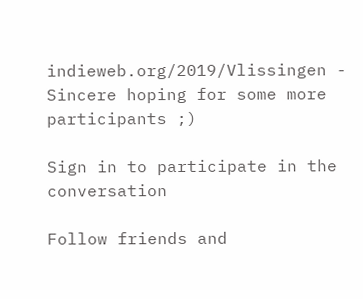indieweb.org/2019/Vlissingen - Sincere hoping for some more participants ;)

Sign in to participate in the conversation

Follow friends and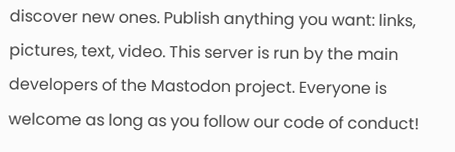discover new ones. Publish anything you want: links, pictures, text, video. This server is run by the main developers of the Mastodon project. Everyone is welcome as long as you follow our code of conduct!